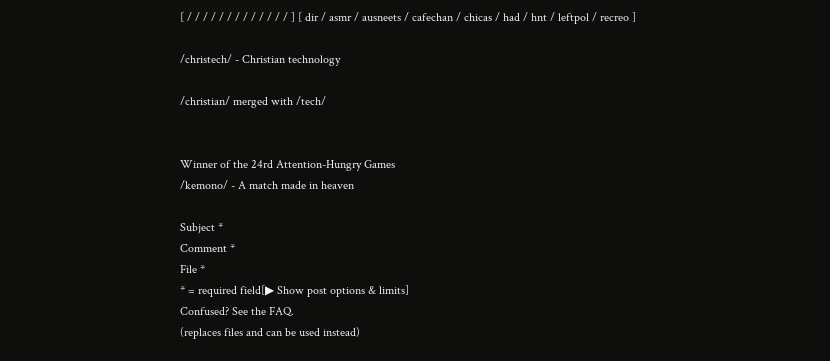[ / / / / / / / / / / / / / ] [ dir / asmr / ausneets / cafechan / chicas / had / hnt / leftpol / recreo ]

/christech/ - Christian technology

/christian/ merged with /tech/


Winner of the 24rd Attention-Hungry Games
/kemono/ - A match made in heaven

Subject *
Comment *
File *
* = required field[▶ Show post options & limits]
Confused? See the FAQ.
(replaces files and can be used instead)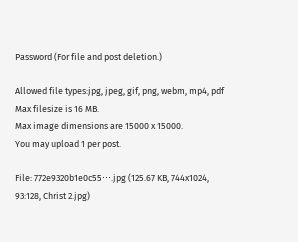Password (For file and post deletion.)

Allowed file types:jpg, jpeg, gif, png, webm, mp4, pdf
Max filesize is 16 MB.
Max image dimensions are 15000 x 15000.
You may upload 1 per post.

File: 772e9320b1e0c55⋯.jpg (125.67 KB, 744x1024, 93:128, Christ 2.jpg)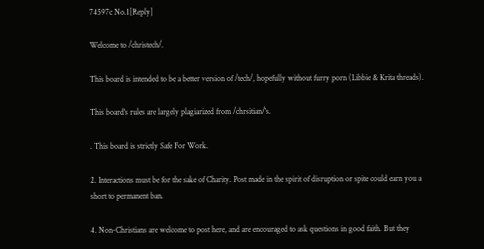74597c No.1[Reply]

Welcome to /christech/.

This board is intended to be a better version of /tech/, hopefully without furry porn (Libbie & Krita threads).

This board's rules are largely plagiarized from /chrsitian/'s.

. This board is strictly Safe For Work.

2. Interactions must be for the sake of Charity. Post made in the spirit of disruption or spite could earn you a short to permanent ban.

4. Non-Christians are welcome to post here, and are encouraged to ask questions in good faith. But they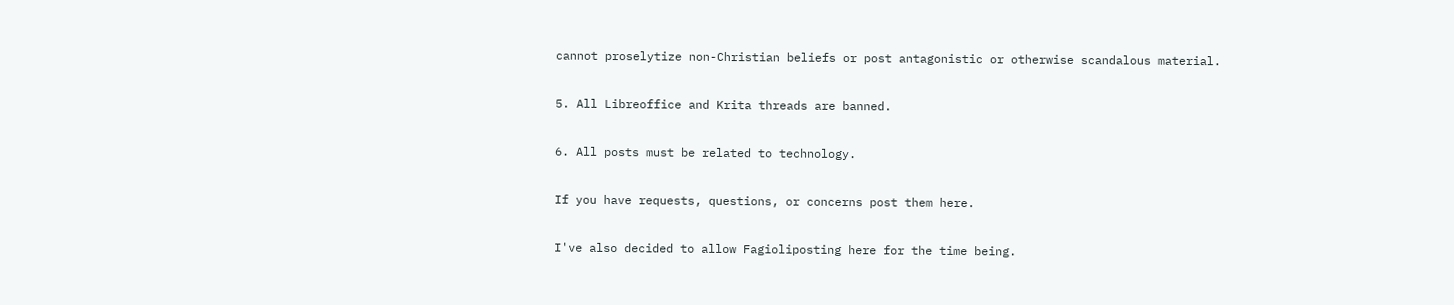cannot proselytize non-Christian beliefs or post antagonistic or otherwise scandalous material.

5. All Libreoffice and Krita threads are banned.

6. All posts must be related to technology.

If you have requests, questions, or concerns post them here.

I've also decided to allow Fagioliposting here for the time being.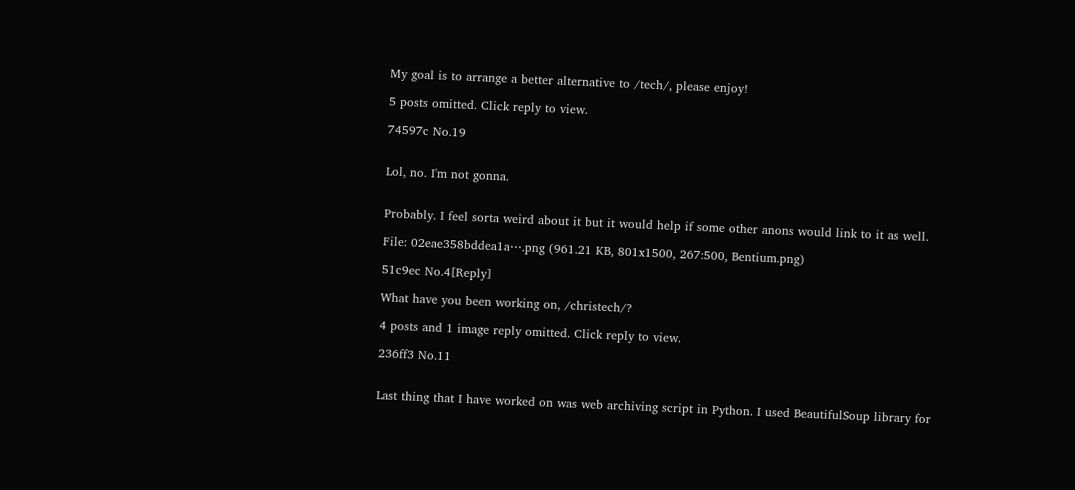My goal is to arrange a better alternative to /tech/, please enjoy!

5 posts omitted. Click reply to view.

74597c No.19


Lol, no. I'm not gonna.


Probably. I feel sorta weird about it but it would help if some other anons would link to it as well.

File: 02eae358bddea1a⋯.png (961.21 KB, 801x1500, 267:500, Bentium.png)

51c9ec No.4[Reply]

What have you been working on, /christech/?

4 posts and 1 image reply omitted. Click reply to view.

236ff3 No.11


Last thing that I have worked on was web archiving script in Python. I used BeautifulSoup library for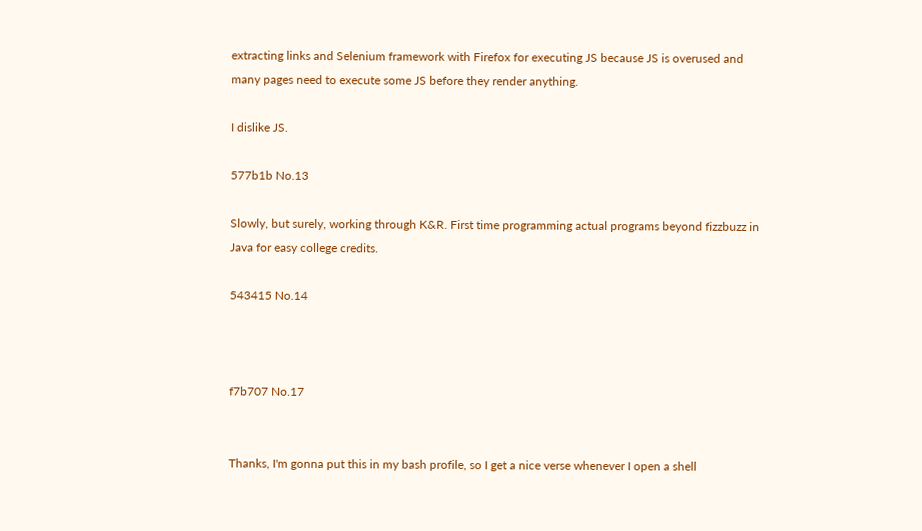extracting links and Selenium framework with Firefox for executing JS because JS is overused and many pages need to execute some JS before they render anything.

I dislike JS.

577b1b No.13

Slowly, but surely, working through K&R. First time programming actual programs beyond fizzbuzz in Java for easy college credits.

543415 No.14



f7b707 No.17


Thanks, I'm gonna put this in my bash profile, so I get a nice verse whenever I open a shell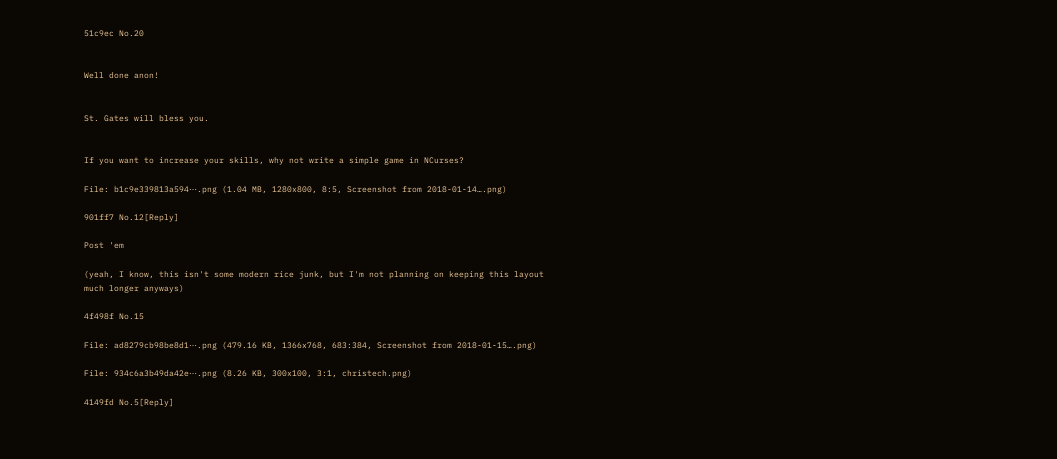51c9ec No.20


Well done anon!


St. Gates will bless you.


If you want to increase your skills, why not write a simple game in NCurses?

File: b1c9e339813a594⋯.png (1.04 MB, 1280x800, 8:5, Screenshot from 2018-01-14….png)

901ff7 No.12[Reply]

Post 'em

(yeah, I know, this isn't some modern rice junk, but I'm not planning on keeping this layout much longer anyways)

4f498f No.15

File: ad8279cb98be8d1⋯.png (479.16 KB, 1366x768, 683:384, Screenshot from 2018-01-15….png)

File: 934c6a3b49da42e⋯.png (8.26 KB, 300x100, 3:1, christech.png)

4149fd No.5[Reply]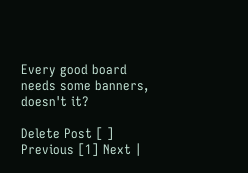Every good board needs some banners, doesn't it?

Delete Post [ ]
Previous [1] Next |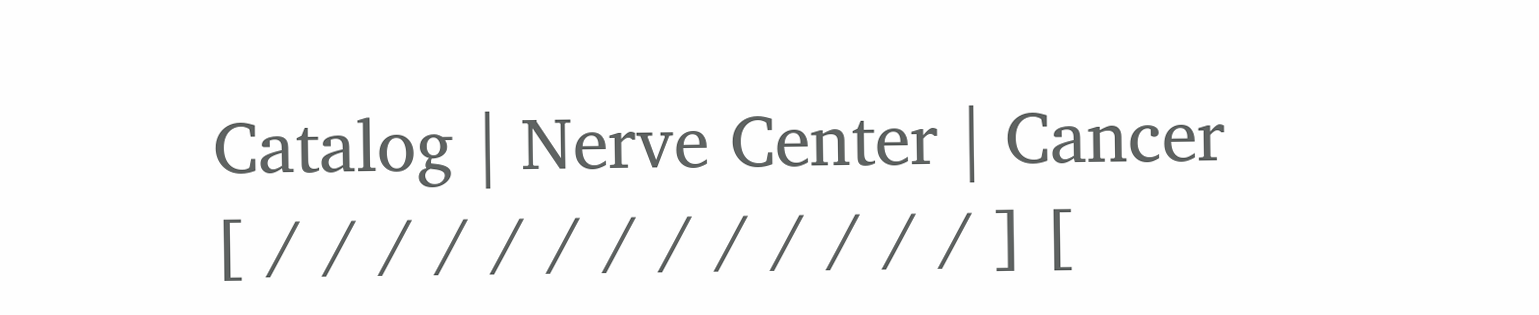Catalog | Nerve Center | Cancer
[ / / / / / / / / / / / / / ] [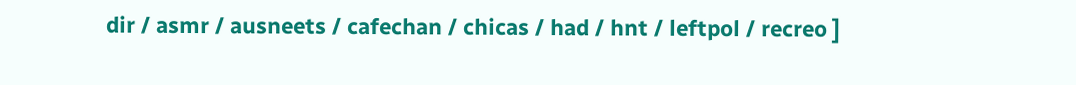dir / asmr / ausneets / cafechan / chicas / had / hnt / leftpol / recreo ]